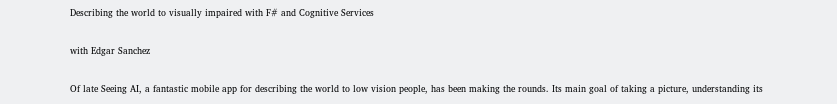Describing the world to visually impaired with F# and Cognitive Services

with Edgar Sanchez

Of late Seeing AI, a fantastic mobile app for describing the world to low vision people, has been making the rounds. Its main goal of taking a picture, understanding its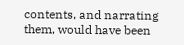contents, and narrating them, would have been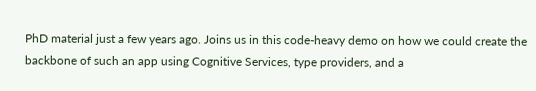PhD material just a few years ago. Joins us in this code-heavy demo on how we could create the backbone of such an app using Cognitive Services, type providers, and a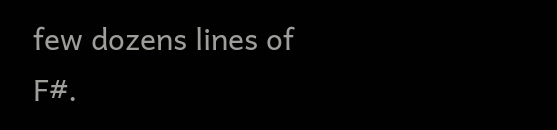few dozens lines of F#.